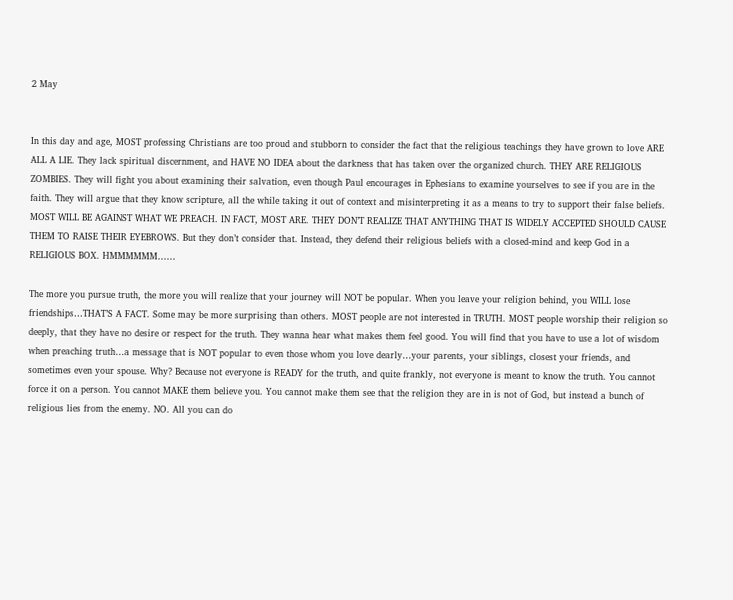2 May


In this day and age, MOST professing Christians are too proud and stubborn to consider the fact that the religious teachings they have grown to love ARE ALL A LIE. They lack spiritual discernment, and HAVE NO IDEA about the darkness that has taken over the organized church. THEY ARE RELIGIOUS ZOMBIES. They will fight you about examining their salvation, even though Paul encourages in Ephesians to examine yourselves to see if you are in the faith. They will argue that they know scripture, all the while taking it out of context and misinterpreting it as a means to try to support their false beliefs. MOST WILL BE AGAINST WHAT WE PREACH. IN FACT, MOST ARE. THEY DON’T REALIZE THAT ANYTHING THAT IS WIDELY ACCEPTED SHOULD CAUSE THEM TO RAISE THEIR EYEBROWS. But they don’t consider that. Instead, they defend their religious beliefs with a closed-mind and keep God in a RELIGIOUS BOX. HMMMMMM……

The more you pursue truth, the more you will realize that your journey will NOT be popular. When you leave your religion behind, you WILL lose friendships…THAT’S A FACT. Some may be more surprising than others. MOST people are not interested in TRUTH. MOST people worship their religion so deeply, that they have no desire or respect for the truth. They wanna hear what makes them feel good. You will find that you have to use a lot of wisdom when preaching truth…a message that is NOT popular to even those whom you love dearly…your parents, your siblings, closest your friends, and sometimes even your spouse. Why? Because not everyone is READY for the truth, and quite frankly, not everyone is meant to know the truth. You cannot force it on a person. You cannot MAKE them believe you. You cannot make them see that the religion they are in is not of God, but instead a bunch of religious lies from the enemy. NO. All you can do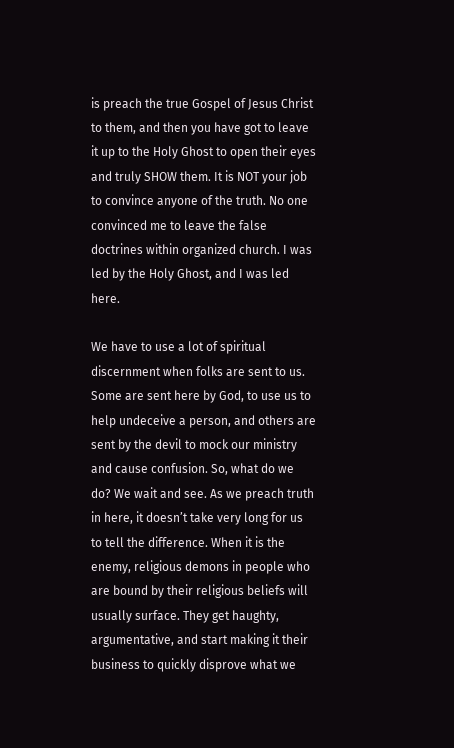is preach the true Gospel of Jesus Christ to them, and then you have got to leave it up to the Holy Ghost to open their eyes and truly SHOW them. It is NOT your job to convince anyone of the truth. No one convinced me to leave the false doctrines within organized church. I was led by the Holy Ghost, and I was led here.

We have to use a lot of spiritual discernment when folks are sent to us. Some are sent here by God, to use us to help undeceive a person, and others are sent by the devil to mock our ministry and cause confusion. So, what do we do? We wait and see. As we preach truth in here, it doesn’t take very long for us to tell the difference. When it is the enemy, religious demons in people who are bound by their religious beliefs will usually surface. They get haughty, argumentative, and start making it their business to quickly disprove what we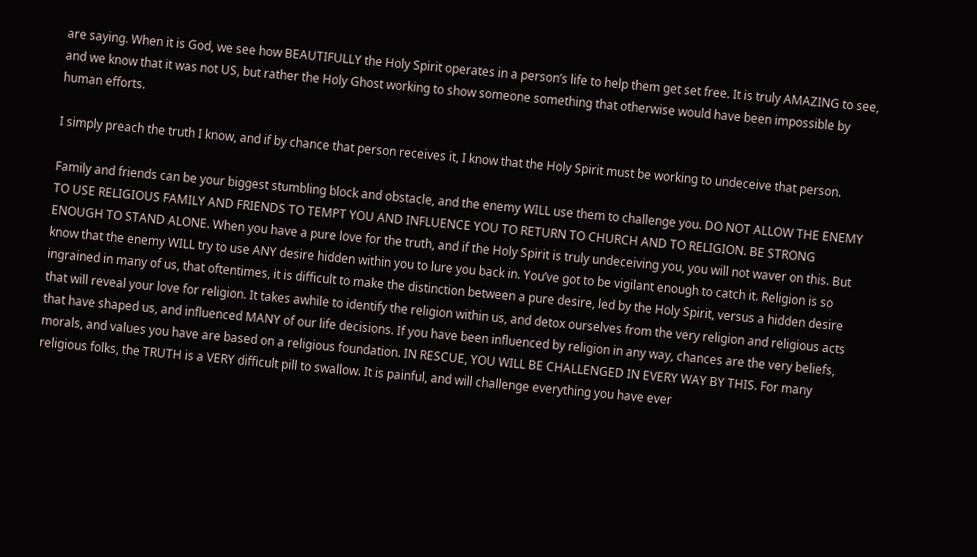are saying. When it is God, we see how BEAUTIFULLY the Holy Spirit operates in a person’s life to help them get set free. It is truly AMAZING to see, and we know that it was not US, but rather the Holy Ghost working to show someone something that otherwise would have been impossible by human efforts.

I simply preach the truth I know, and if by chance that person receives it, I know that the Holy Spirit must be working to undeceive that person.

Family and friends can be your biggest stumbling block and obstacle, and the enemy WILL use them to challenge you. DO NOT ALLOW THE ENEMY TO USE RELIGIOUS FAMILY AND FRIENDS TO TEMPT YOU AND INFLUENCE YOU TO RETURN TO CHURCH AND TO RELIGION. BE STRONG ENOUGH TO STAND ALONE. When you have a pure love for the truth, and if the Holy Spirit is truly undeceiving you, you will not waver on this. But know that the enemy WILL try to use ANY desire hidden within you to lure you back in. You’ve got to be vigilant enough to catch it. Religion is so ingrained in many of us, that oftentimes, it is difficult to make the distinction between a pure desire, led by the Holy Spirit, versus a hidden desire that will reveal your love for religion. It takes awhile to identify the religion within us, and detox ourselves from the very religion and religious acts that have shaped us, and influenced MANY of our life decisions. If you have been influenced by religion in any way, chances are the very beliefs, morals, and values you have are based on a religious foundation. IN RESCUE, YOU WILL BE CHALLENGED IN EVERY WAY BY THIS. For many religious folks, the TRUTH is a VERY difficult pill to swallow. It is painful, and will challenge everything you have ever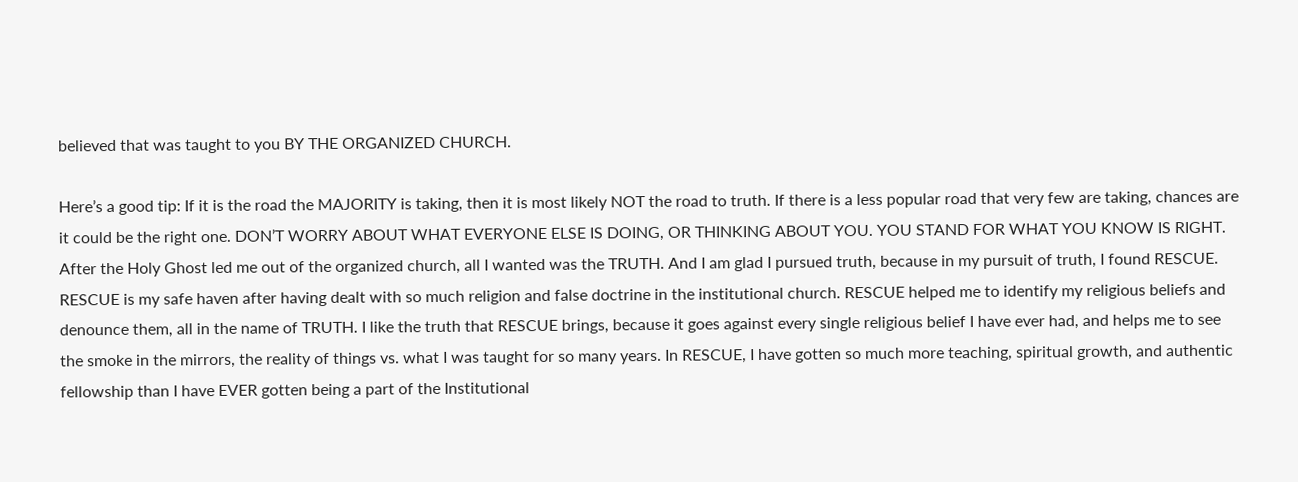believed that was taught to you BY THE ORGANIZED CHURCH.

Here’s a good tip: If it is the road the MAJORITY is taking, then it is most likely NOT the road to truth. If there is a less popular road that very few are taking, chances are it could be the right one. DON’T WORRY ABOUT WHAT EVERYONE ELSE IS DOING, OR THINKING ABOUT YOU. YOU STAND FOR WHAT YOU KNOW IS RIGHT. After the Holy Ghost led me out of the organized church, all I wanted was the TRUTH. And I am glad I pursued truth, because in my pursuit of truth, I found RESCUE. RESCUE is my safe haven after having dealt with so much religion and false doctrine in the institutional church. RESCUE helped me to identify my religious beliefs and denounce them, all in the name of TRUTH. I like the truth that RESCUE brings, because it goes against every single religious belief I have ever had, and helps me to see the smoke in the mirrors, the reality of things vs. what I was taught for so many years. In RESCUE, I have gotten so much more teaching, spiritual growth, and authentic fellowship than I have EVER gotten being a part of the Institutional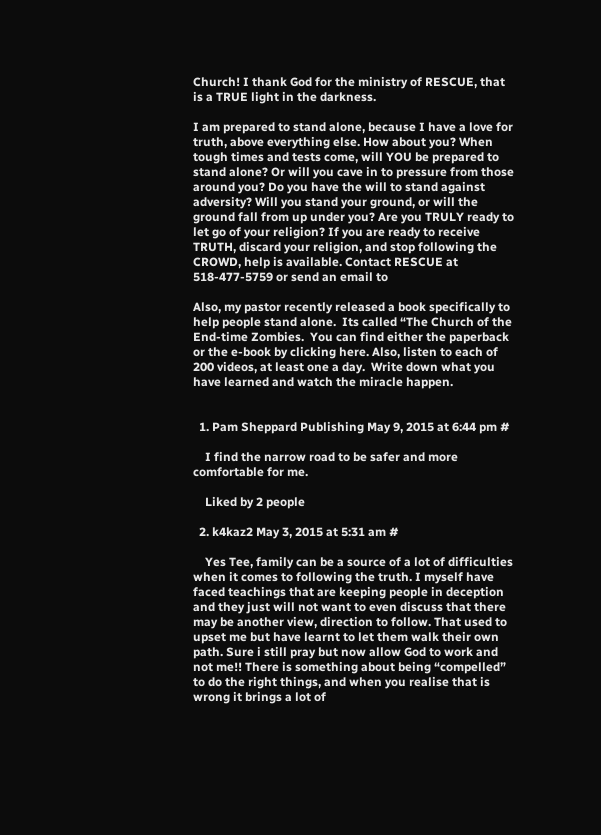Church! I thank God for the ministry of RESCUE, that is a TRUE light in the darkness.

I am prepared to stand alone, because I have a love for truth, above everything else. How about you? When tough times and tests come, will YOU be prepared to stand alone? Or will you cave in to pressure from those around you? Do you have the will to stand against adversity? Will you stand your ground, or will the ground fall from up under you? Are you TRULY ready to let go of your religion? If you are ready to receive TRUTH, discard your religion, and stop following the CROWD, help is available. Contact RESCUE at 518-477-5759 or send an email to

Also, my pastor recently released a book specifically to help people stand alone.  Its called “The Church of the End-time Zombies.  You can find either the paperback or the e-book by clicking here. Also, listen to each of 200 videos, at least one a day.  Write down what you have learned and watch the miracle happen.


  1. Pam Sheppard Publishing May 9, 2015 at 6:44 pm #

    I find the narrow road to be safer and more comfortable for me.

    Liked by 2 people

  2. k4kaz2 May 3, 2015 at 5:31 am #

    Yes Tee, family can be a source of a lot of difficulties when it comes to following the truth. I myself have faced teachings that are keeping people in deception and they just will not want to even discuss that there may be another view, direction to follow. That used to upset me but have learnt to let them walk their own path. Sure i still pray but now allow God to work and not me!! There is something about being “compelled” to do the right things, and when you realise that is wrong it brings a lot of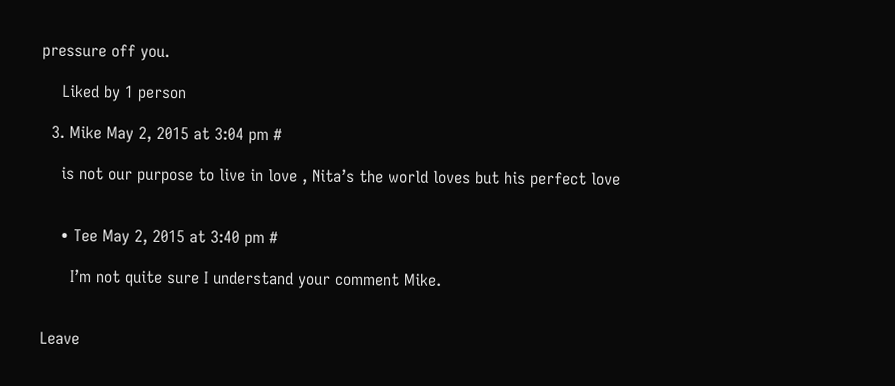pressure off you.

    Liked by 1 person

  3. Mike May 2, 2015 at 3:04 pm #

    is not our purpose to live in love , Nita’s the world loves but his perfect love


    • Tee May 2, 2015 at 3:40 pm #

      I’m not quite sure I understand your comment Mike.


Leave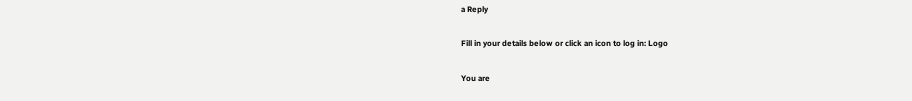a Reply

Fill in your details below or click an icon to log in: Logo

You are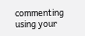commenting using your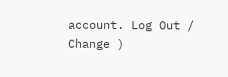account. Log Out /  Change )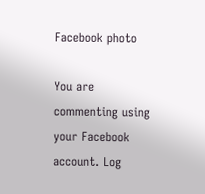Facebook photo

You are commenting using your Facebook account. Log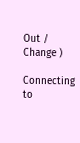Out /  Change )

Connecting to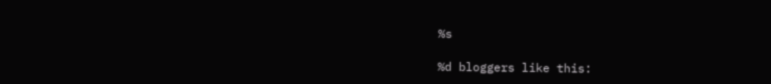%s

%d bloggers like this: